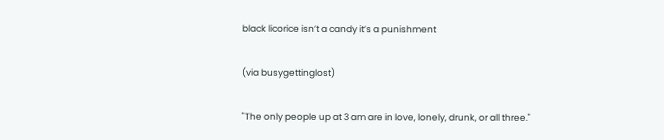black licorice isn’t a candy it’s a punishment

(via busygettinglost)

"The only people up at 3 am are in love, lonely, drunk, or all three."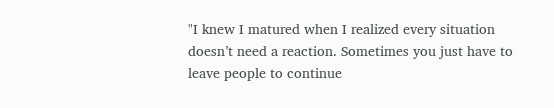"I knew I matured when I realized every situation doesn’t need a reaction. Sometimes you just have to leave people to continue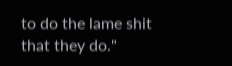to do the lame shit that they do."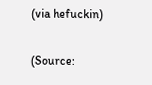(via hefuckin)

(Source: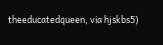theeducatedqueen, via hjskbs5)